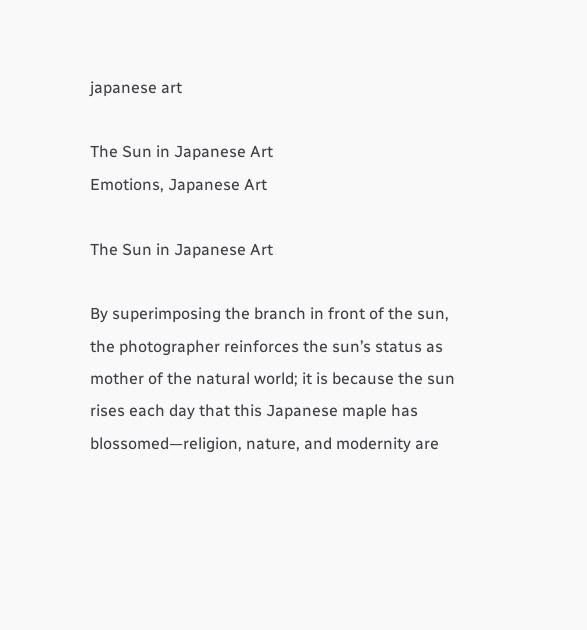japanese art

The Sun in Japanese Art
Emotions, Japanese Art

The Sun in Japanese Art

By superimposing the branch in front of the sun, the photographer reinforces the sun’s status as mother of the natural world; it is because the sun rises each day that this Japanese maple has blossomed—religion, nature, and modernity are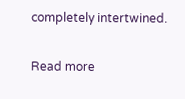completely intertwined.

Read more